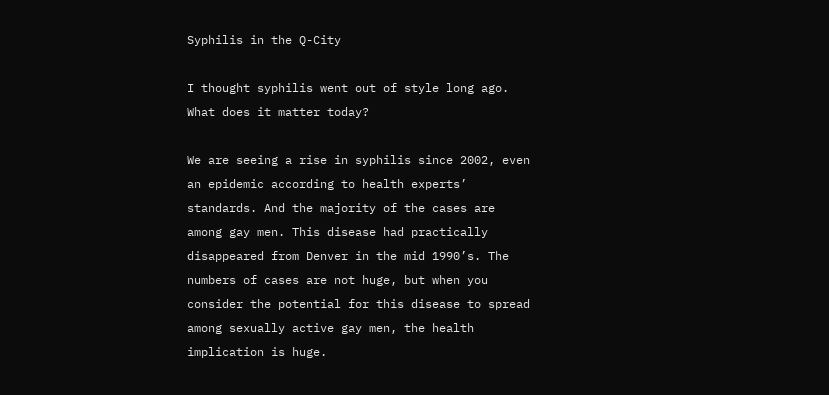Syphilis in the Q-City

I thought syphilis went out of style long ago. What does it matter today?

We are seeing a rise in syphilis since 2002, even an epidemic according to health experts’ standards. And the majority of the cases are among gay men. This disease had practically disappeared from Denver in the mid 1990’s. The numbers of cases are not huge, but when you consider the potential for this disease to spread among sexually active gay men, the health implication is huge.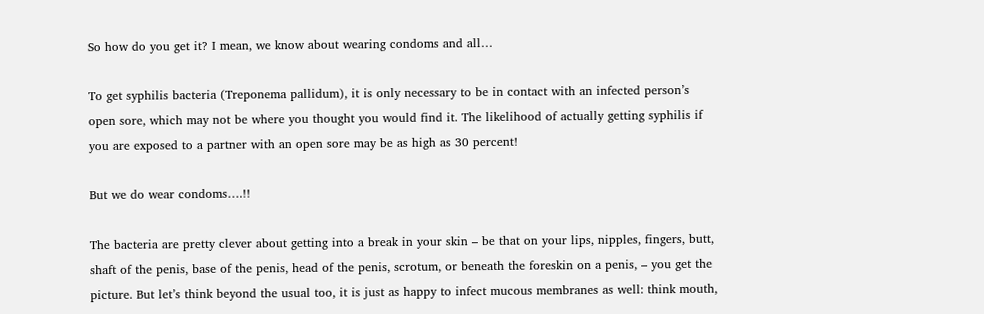So how do you get it? I mean, we know about wearing condoms and all…

To get syphilis bacteria (Treponema pallidum), it is only necessary to be in contact with an infected person’s open sore, which may not be where you thought you would find it. The likelihood of actually getting syphilis if you are exposed to a partner with an open sore may be as high as 30 percent!

But we do wear condoms….!!

The bacteria are pretty clever about getting into a break in your skin – be that on your lips, nipples, fingers, butt, shaft of the penis, base of the penis, head of the penis, scrotum, or beneath the foreskin on a penis, – you get the picture. But let’s think beyond the usual too, it is just as happy to infect mucous membranes as well: think mouth,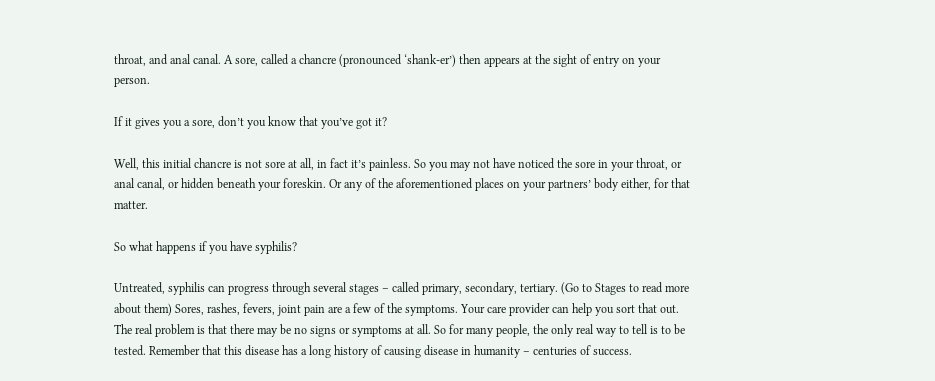throat, and anal canal. A sore, called a chancre (pronounced ‘shank-er’) then appears at the sight of entry on your person.

If it gives you a sore, don’t you know that you’ve got it?

Well, this initial chancre is not sore at all, in fact it’s painless. So you may not have noticed the sore in your throat, or anal canal, or hidden beneath your foreskin. Or any of the aforementioned places on your partners’ body either, for that matter.

So what happens if you have syphilis?

Untreated, syphilis can progress through several stages – called primary, secondary, tertiary. (Go to Stages to read more about them) Sores, rashes, fevers, joint pain are a few of the symptoms. Your care provider can help you sort that out. The real problem is that there may be no signs or symptoms at all. So for many people, the only real way to tell is to be tested. Remember that this disease has a long history of causing disease in humanity – centuries of success.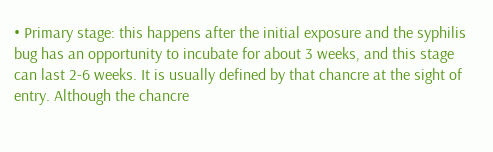• Primary stage: this happens after the initial exposure and the syphilis bug has an opportunity to incubate for about 3 weeks, and this stage can last 2-6 weeks. It is usually defined by that chancre at the sight of entry. Although the chancre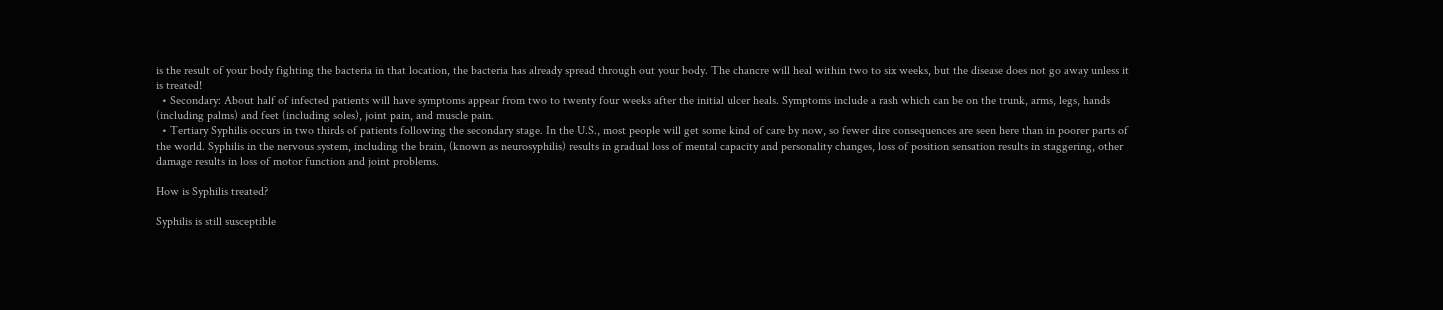is the result of your body fighting the bacteria in that location, the bacteria has already spread through out your body. The chancre will heal within two to six weeks, but the disease does not go away unless it is treated!
  • Secondary: About half of infected patients will have symptoms appear from two to twenty four weeks after the initial ulcer heals. Symptoms include a rash which can be on the trunk, arms, legs, hands (including palms) and feet (including soles), joint pain, and muscle pain.
  • Tertiary Syphilis occurs in two thirds of patients following the secondary stage. In the U.S., most people will get some kind of care by now, so fewer dire consequences are seen here than in poorer parts of the world. Syphilis in the nervous system, including the brain, (known as neurosyphilis) results in gradual loss of mental capacity and personality changes, loss of position sensation results in staggering, other damage results in loss of motor function and joint problems.

How is Syphilis treated?

Syphilis is still susceptible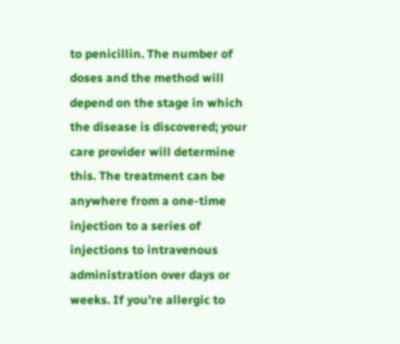to penicillin. The number of doses and the method will depend on the stage in which the disease is discovered; your care provider will determine this. The treatment can be anywhere from a one-time injection to a series of injections to intravenous administration over days or weeks. If you’re allergic to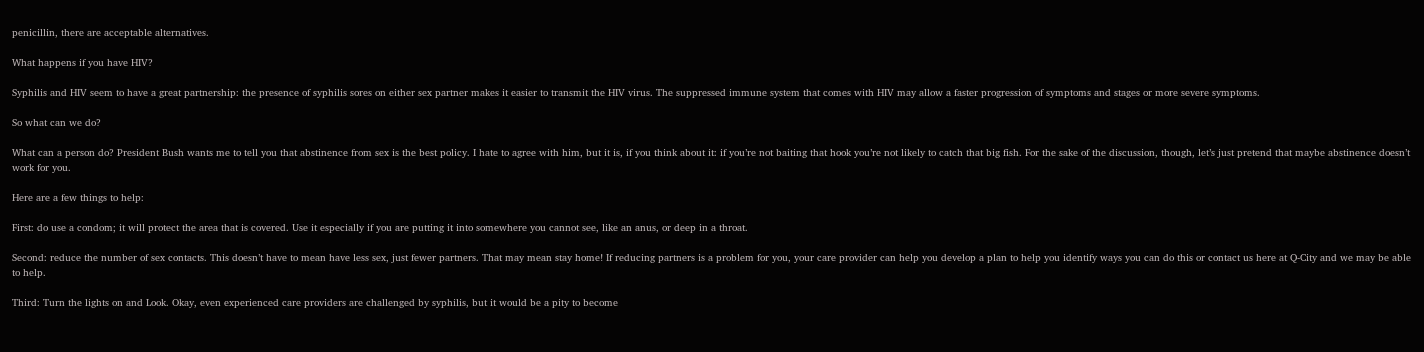penicillin, there are acceptable alternatives.

What happens if you have HIV?

Syphilis and HIV seem to have a great partnership: the presence of syphilis sores on either sex partner makes it easier to transmit the HIV virus. The suppressed immune system that comes with HIV may allow a faster progression of symptoms and stages or more severe symptoms.

So what can we do?

What can a person do? President Bush wants me to tell you that abstinence from sex is the best policy. I hate to agree with him, but it is, if you think about it: if you’re not baiting that hook you’re not likely to catch that big fish. For the sake of the discussion, though, let’s just pretend that maybe abstinence doesn’t work for you.

Here are a few things to help:

First: do use a condom; it will protect the area that is covered. Use it especially if you are putting it into somewhere you cannot see, like an anus, or deep in a throat.

Second: reduce the number of sex contacts. This doesn’t have to mean have less sex, just fewer partners. That may mean stay home! If reducing partners is a problem for you, your care provider can help you develop a plan to help you identify ways you can do this or contact us here at Q-City and we may be able to help.

Third: Turn the lights on and Look. Okay, even experienced care providers are challenged by syphilis, but it would be a pity to become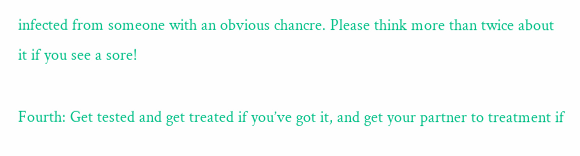infected from someone with an obvious chancre. Please think more than twice about it if you see a sore!

Fourth: Get tested and get treated if you’ve got it, and get your partner to treatment if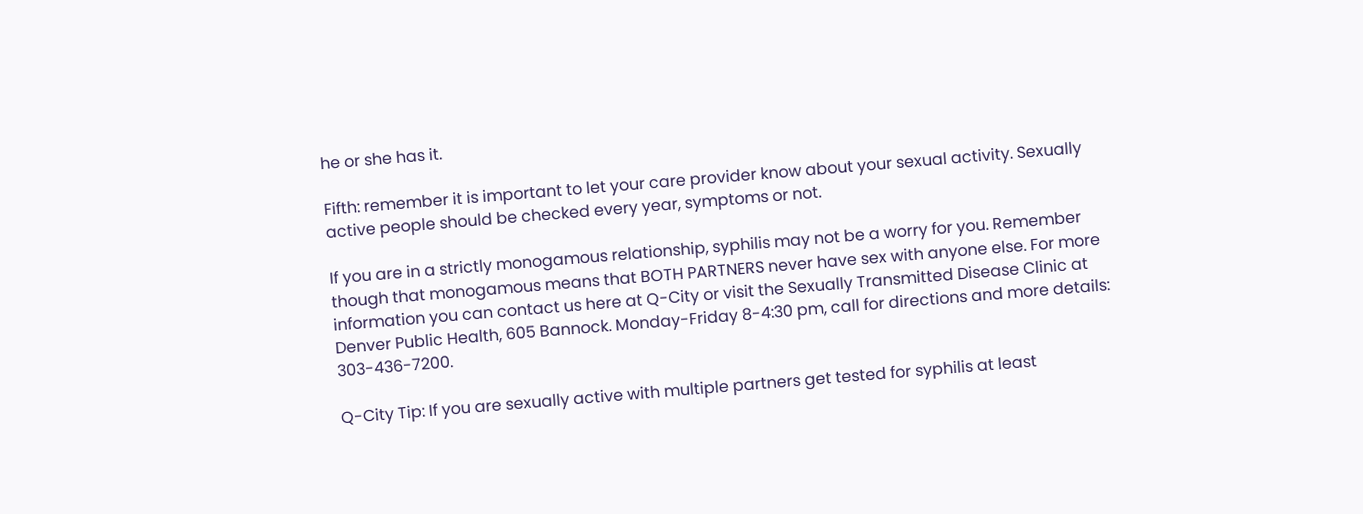he or she has it.

Fifth: remember it is important to let your care provider know about your sexual activity. Sexually active people should be checked every year, symptoms or not.

If you are in a strictly monogamous relationship, syphilis may not be a worry for you. Remember though that monogamous means that BOTH PARTNERS never have sex with anyone else. For more information you can contact us here at Q-City or visit the Sexually Transmitted Disease Clinic at Denver Public Health, 605 Bannock. Monday-Friday 8-4:30 pm, call for directions and more details: 303-436-7200.

Q-City Tip: If you are sexually active with multiple partners get tested for syphilis at least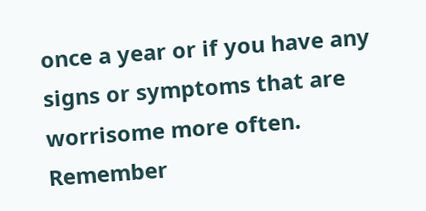once a year or if you have any signs or symptoms that are worrisome more often. Remember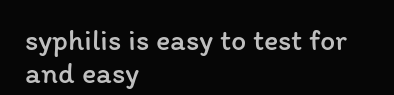syphilis is easy to test for and easy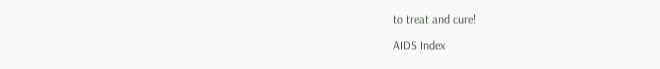to treat and cure!

AIDS Index